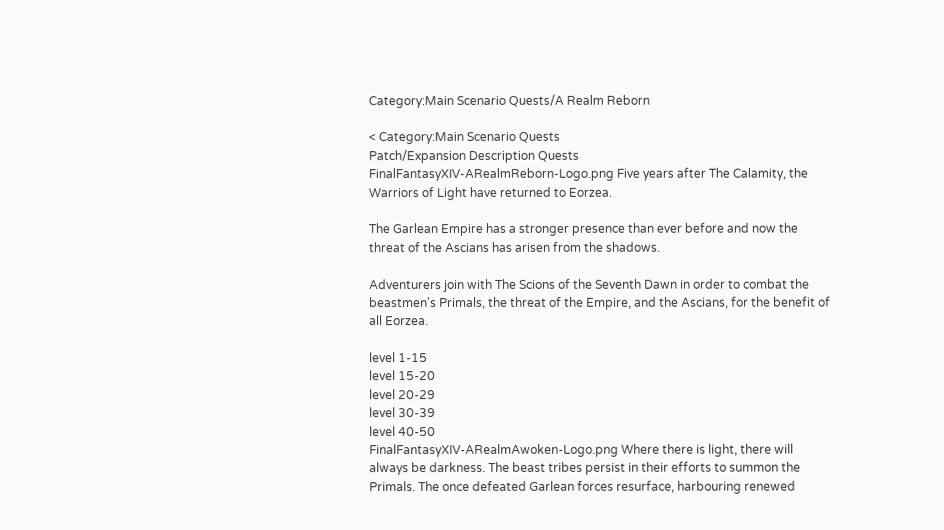Category:Main Scenario Quests/A Realm Reborn

< Category:Main Scenario Quests
Patch/Expansion Description Quests
FinalFantasyXIV-ARealmReborn-Logo.png Five years after The Calamity, the Warriors of Light have returned to Eorzea.

The Garlean Empire has a stronger presence than ever before and now the threat of the Ascians has arisen from the shadows.

Adventurers join with The Scions of the Seventh Dawn in order to combat the beastmen's Primals, the threat of the Empire, and the Ascians, for the benefit of all Eorzea.

level 1-15
level 15-20
level 20-29
level 30-39
level 40-50
FinalFantasyXIV-ARealmAwoken-Logo.png Where there is light, there will always be darkness. The beast tribes persist in their efforts to summon the Primals. The once defeated Garlean forces resurface, harbouring renewed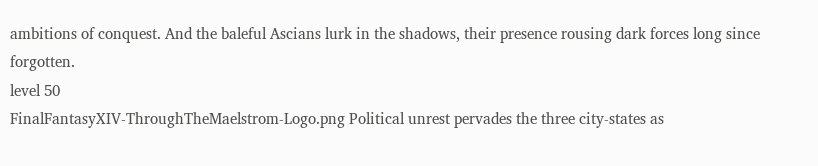ambitions of conquest. And the baleful Ascians lurk in the shadows, their presence rousing dark forces long since forgotten.
level 50
FinalFantasyXIV-ThroughTheMaelstrom-Logo.png Political unrest pervades the three city-states as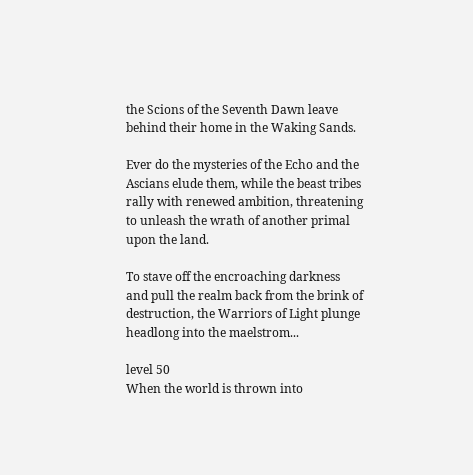the Scions of the Seventh Dawn leave behind their home in the Waking Sands.

Ever do the mysteries of the Echo and the Ascians elude them, while the beast tribes rally with renewed ambition, threatening to unleash the wrath of another primal upon the land.

To stave off the encroaching darkness and pull the realm back from the brink of destruction, the Warriors of Light plunge headlong into the maelstrom...

level 50
When the world is thrown into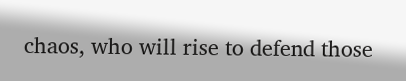chaos, who will rise to defend those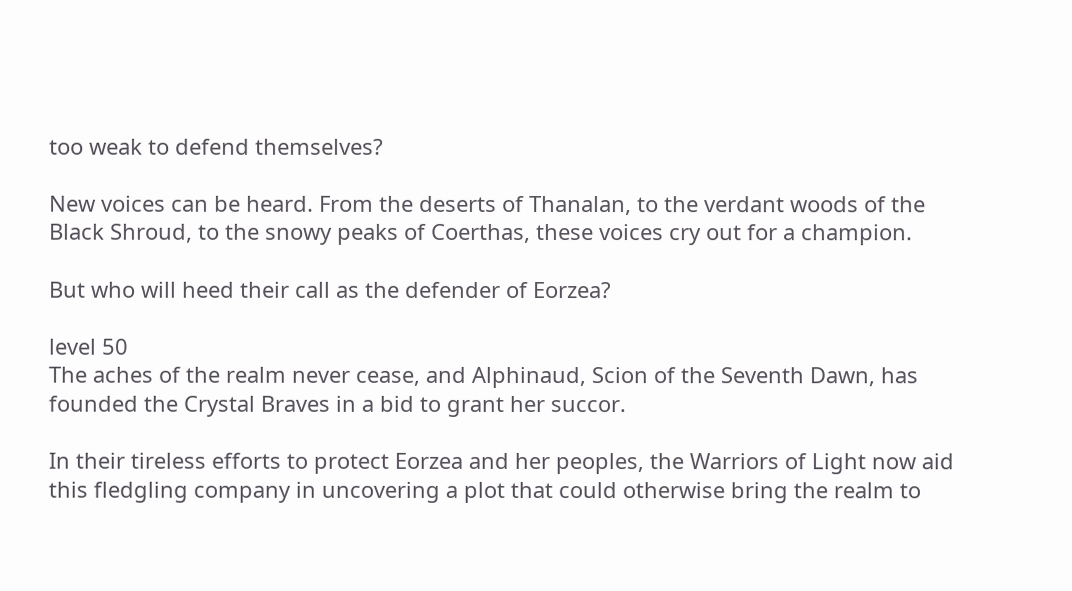too weak to defend themselves?

New voices can be heard. From the deserts of Thanalan, to the verdant woods of the Black Shroud, to the snowy peaks of Coerthas, these voices cry out for a champion.

But who will heed their call as the defender of Eorzea?

level 50
The aches of the realm never cease, and Alphinaud, Scion of the Seventh Dawn, has founded the Crystal Braves in a bid to grant her succor.

In their tireless efforts to protect Eorzea and her peoples, the Warriors of Light now aid this fledgling company in uncovering a plot that could otherwise bring the realm to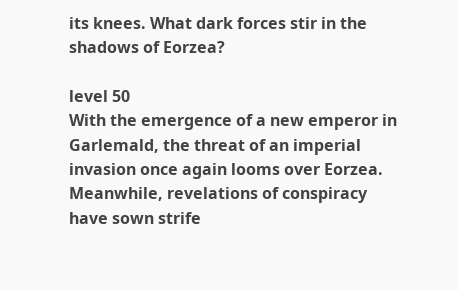its knees. What dark forces stir in the shadows of Eorzea?

level 50
With the emergence of a new emperor in Garlemald, the threat of an imperial invasion once again looms over Eorzea. Meanwhile, revelations of conspiracy have sown strife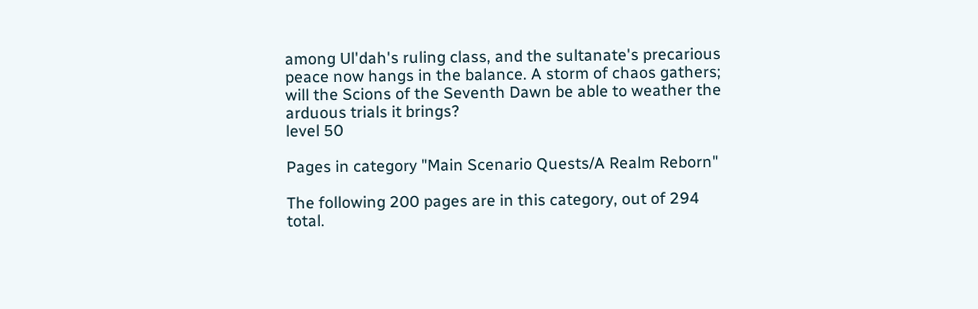among Ul'dah's ruling class, and the sultanate's precarious peace now hangs in the balance. A storm of chaos gathers; will the Scions of the Seventh Dawn be able to weather the arduous trials it brings?
level 50

Pages in category "Main Scenario Quests/A Realm Reborn"

The following 200 pages are in this category, out of 294 total.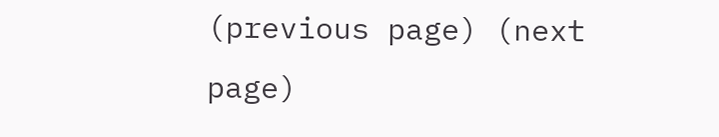(previous page) (next page)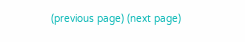(previous page) (next page)